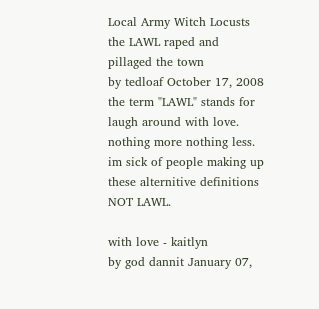Local Army Witch Locusts
the LAWL raped and pillaged the town
by tedloaf October 17, 2008
the term "LAWL" stands for laugh around with love. nothing more nothing less.
im sick of people making up these alternitive definitions NOT LAWL.

with love - kaitlyn
by god dannit January 07,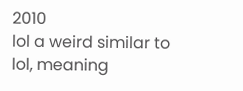2010
lol a weird similar to lol, meaning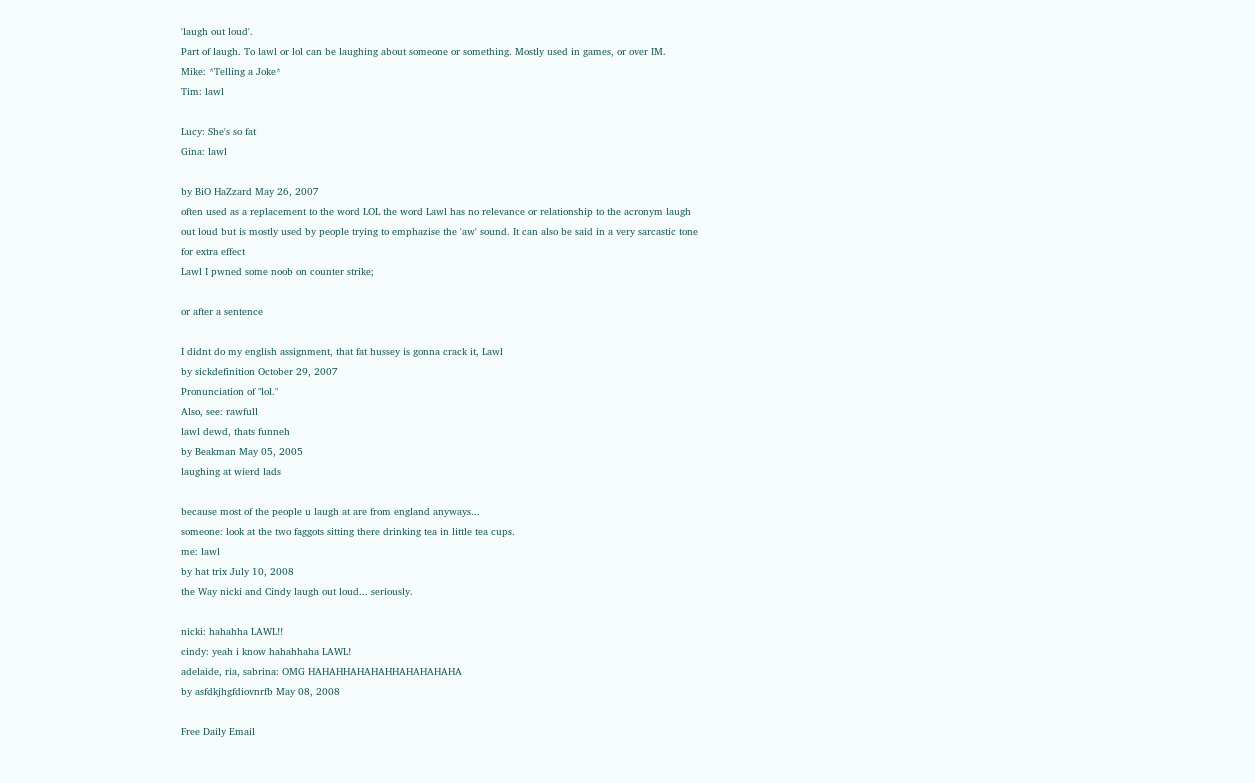'laugh out loud'.
Part of laugh. To lawl or lol can be laughing about someone or something. Mostly used in games, or over IM.
Mike: *Telling a Joke*
Tim: lawl

Lucy: She's so fat
Gina: lawl

by BiO HaZzard May 26, 2007
often used as a replacement to the word LOL the word Lawl has no relevance or relationship to the acronym laugh out loud but is mostly used by people trying to emphazise the 'aw' sound. It can also be said in a very sarcastic tone for extra effect
Lawl I pwned some noob on counter strike;

or after a sentence

I didnt do my english assignment, that fat hussey is gonna crack it, Lawl
by sickdefinition October 29, 2007
Pronunciation of "lol."
Also, see: rawfull
lawl dewd, thats funneh
by Beakman May 05, 2005
laughing at wierd lads

because most of the people u laugh at are from england anyways...
someone: look at the two faggots sitting there drinking tea in little tea cups.
me: lawl
by hat trix July 10, 2008
the Way nicki and Cindy laugh out loud... seriously.

nicki: hahahha LAWL!!
cindy: yeah i know hahahhaha LAWL!
adelaide, ria, sabrina: OMG HAHAHHAHAHAHHAHAHAHAHA
by asfdkjhgfdiovnrfb May 08, 2008

Free Daily Email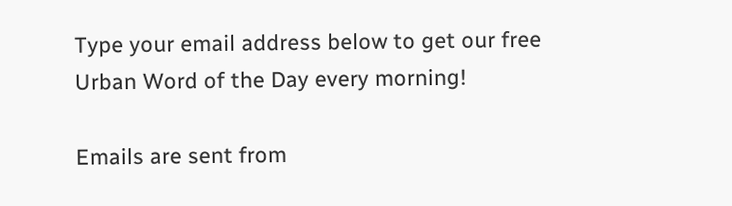Type your email address below to get our free Urban Word of the Day every morning!

Emails are sent from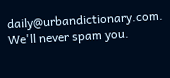daily@urbandictionary.com. We'll never spam you.